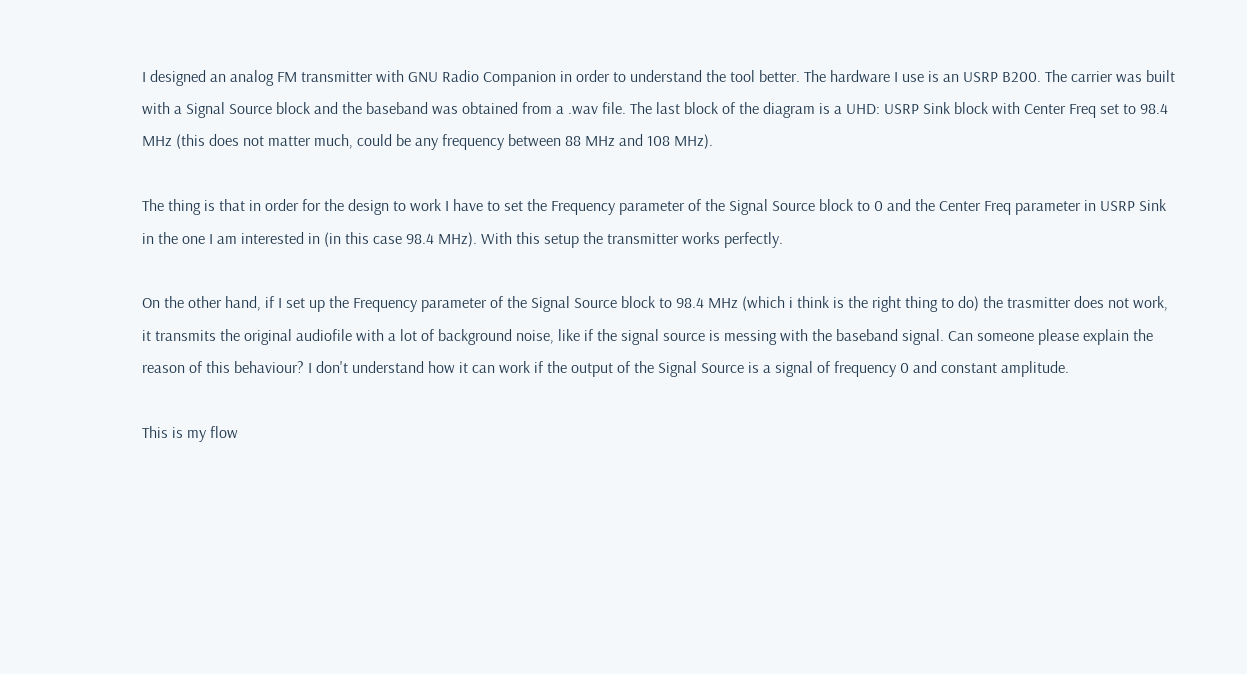I designed an analog FM transmitter with GNU Radio Companion in order to understand the tool better. The hardware I use is an USRP B200. The carrier was built with a Signal Source block and the baseband was obtained from a .wav file. The last block of the diagram is a UHD: USRP Sink block with Center Freq set to 98.4 MHz (this does not matter much, could be any frequency between 88 MHz and 108 MHz).

The thing is that in order for the design to work I have to set the Frequency parameter of the Signal Source block to 0 and the Center Freq parameter in USRP Sink in the one I am interested in (in this case 98.4 MHz). With this setup the transmitter works perfectly.

On the other hand, if I set up the Frequency parameter of the Signal Source block to 98.4 MHz (which i think is the right thing to do) the trasmitter does not work, it transmits the original audiofile with a lot of background noise, like if the signal source is messing with the baseband signal. Can someone please explain the reason of this behaviour? I don't understand how it can work if the output of the Signal Source is a signal of frequency 0 and constant amplitude.

This is my flow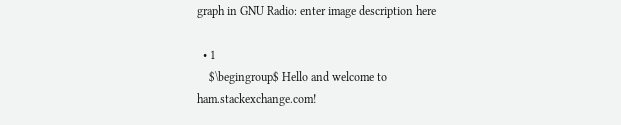graph in GNU Radio: enter image description here

  • 1
    $\begingroup$ Hello and welcome to ham.stackexchange.com!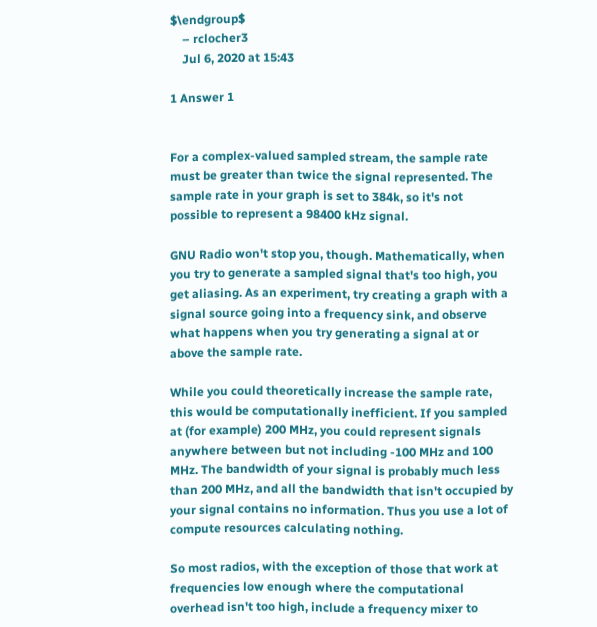$\endgroup$
    – rclocher3
    Jul 6, 2020 at 15:43

1 Answer 1


For a complex-valued sampled stream, the sample rate must be greater than twice the signal represented. The sample rate in your graph is set to 384k, so it's not possible to represent a 98400 kHz signal.

GNU Radio won't stop you, though. Mathematically, when you try to generate a sampled signal that's too high, you get aliasing. As an experiment, try creating a graph with a signal source going into a frequency sink, and observe what happens when you try generating a signal at or above the sample rate.

While you could theoretically increase the sample rate, this would be computationally inefficient. If you sampled at (for example) 200 MHz, you could represent signals anywhere between but not including -100 MHz and 100 MHz. The bandwidth of your signal is probably much less than 200 MHz, and all the bandwidth that isn't occupied by your signal contains no information. Thus you use a lot of compute resources calculating nothing.

So most radios, with the exception of those that work at frequencies low enough where the computational overhead isn't too high, include a frequency mixer to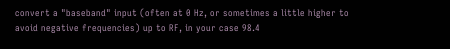convert a "baseband" input (often at 0 Hz, or sometimes a little higher to avoid negative frequencies) up to RF, in your case 98.4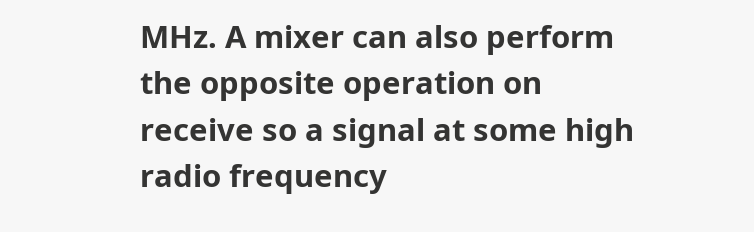MHz. A mixer can also perform the opposite operation on receive so a signal at some high radio frequency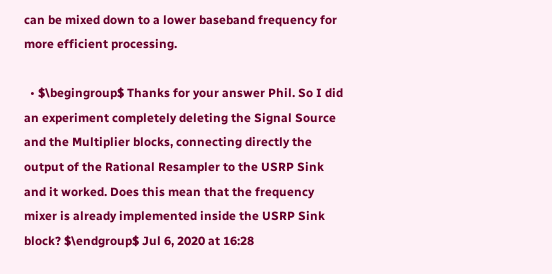can be mixed down to a lower baseband frequency for more efficient processing.

  • $\begingroup$ Thanks for your answer Phil. So I did an experiment completely deleting the Signal Source and the Multiplier blocks, connecting directly the output of the Rational Resampler to the USRP Sink and it worked. Does this mean that the frequency mixer is already implemented inside the USRP Sink block? $\endgroup$ Jul 6, 2020 at 16:28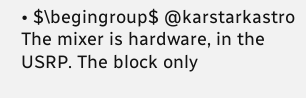• $\begingroup$ @karstarkastro The mixer is hardware, in the USRP. The block only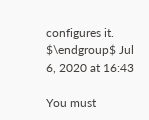configures it. $\endgroup$ Jul 6, 2020 at 16:43

You must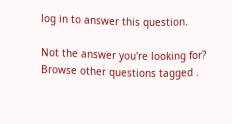log in to answer this question.

Not the answer you're looking for? Browse other questions tagged .